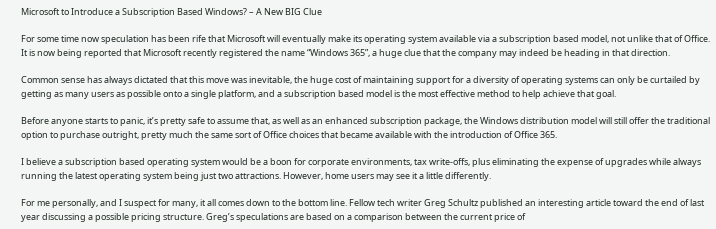Microsoft to Introduce a Subscription Based Windows? – A New BIG Clue

For some time now speculation has been rife that Microsoft will eventually make its operating system available via a subscription based model, not unlike that of Office. It is now being reported that Microsoft recently registered the name “Windows 365”, a huge clue that the company may indeed be heading in that direction.

Common sense has always dictated that this move was inevitable, the huge cost of maintaining support for a diversity of operating systems can only be curtailed by getting as many users as possible onto a single platform, and a subscription based model is the most effective method to help achieve that goal.

Before anyone starts to panic, it’s pretty safe to assume that, as well as an enhanced subscription package, the Windows distribution model will still offer the traditional option to purchase outright, pretty much the same sort of Office choices that became available with the introduction of Office 365.

I believe a subscription based operating system would be a boon for corporate environments, tax write-offs, plus eliminating the expense of upgrades while always running the latest operating system being just two attractions. However, home users may see it a little differently.

For me personally, and I suspect for many, it all comes down to the bottom line. Fellow tech writer Greg Schultz published an interesting article toward the end of last year discussing a possible pricing structure. Greg’s speculations are based on a comparison between the current price of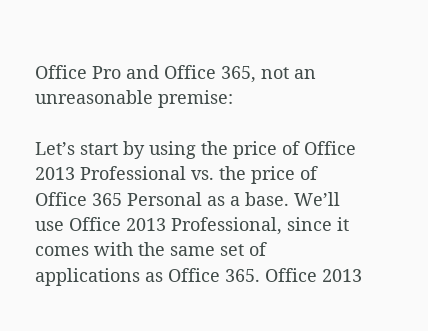Office Pro and Office 365, not an unreasonable premise:

Let’s start by using the price of Office 2013 Professional vs. the price of Office 365 Personal as a base. We’ll use Office 2013 Professional, since it comes with the same set of applications as Office 365. Office 2013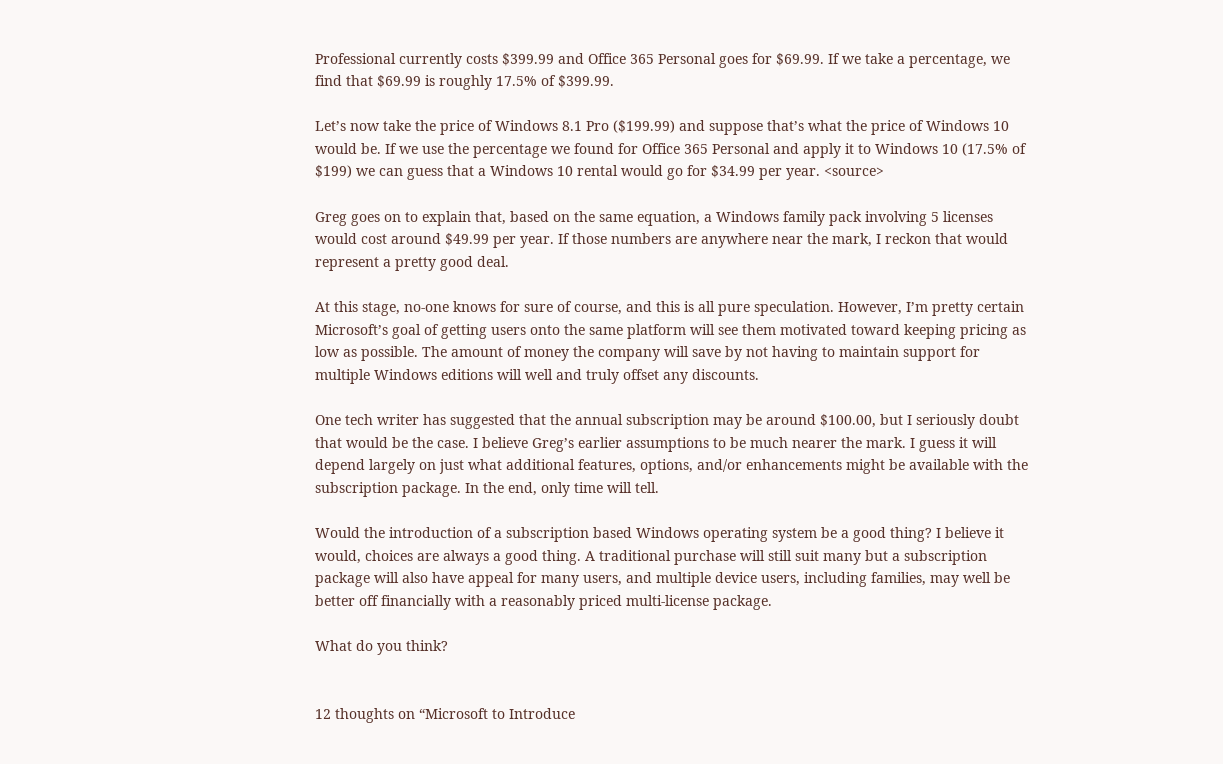Professional currently costs $399.99 and Office 365 Personal goes for $69.99. If we take a percentage, we find that $69.99 is roughly 17.5% of $399.99.

Let’s now take the price of Windows 8.1 Pro ($199.99) and suppose that’s what the price of Windows 10 would be. If we use the percentage we found for Office 365 Personal and apply it to Windows 10 (17.5% of $199) we can guess that a Windows 10 rental would go for $34.99 per year. <source>

Greg goes on to explain that, based on the same equation, a Windows family pack involving 5 licenses would cost around $49.99 per year. If those numbers are anywhere near the mark, I reckon that would represent a pretty good deal.

At this stage, no-one knows for sure of course, and this is all pure speculation. However, I’m pretty certain Microsoft’s goal of getting users onto the same platform will see them motivated toward keeping pricing as low as possible. The amount of money the company will save by not having to maintain support for multiple Windows editions will well and truly offset any discounts.

One tech writer has suggested that the annual subscription may be around $100.00, but I seriously doubt that would be the case. I believe Greg’s earlier assumptions to be much nearer the mark. I guess it will depend largely on just what additional features, options, and/or enhancements might be available with the subscription package. In the end, only time will tell.

Would the introduction of a subscription based Windows operating system be a good thing? I believe it would, choices are always a good thing. A traditional purchase will still suit many but a subscription package will also have appeal for many users, and multiple device users, including families, may well be better off financially with a reasonably priced multi-license package.

What do you think?


12 thoughts on “Microsoft to Introduce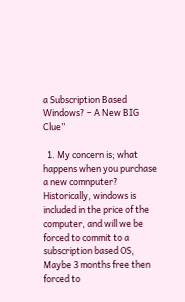a Subscription Based Windows? – A New BIG Clue”

  1. My concern is; what happens when you purchase a new comnputer? Historically, windows is included in the price of the computer, and will we be forced to commit to a subscription based OS, Maybe 3 months free then forced to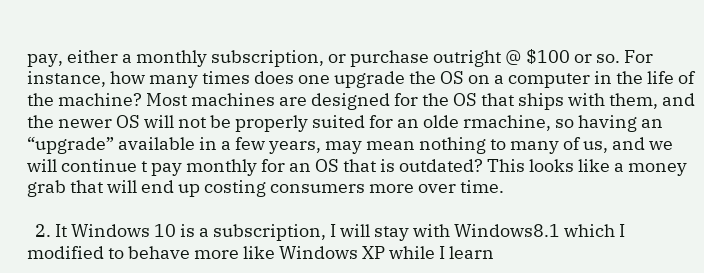pay, either a monthly subscription, or purchase outright @ $100 or so. For instance, how many times does one upgrade the OS on a computer in the life of the machine? Most machines are designed for the OS that ships with them, and the newer OS will not be properly suited for an olde rmachine, so having an “upgrade” available in a few years, may mean nothing to many of us, and we will continue t pay monthly for an OS that is outdated? This looks like a money grab that will end up costing consumers more over time.

  2. It Windows 10 is a subscription, I will stay with Windows8.1 which I modified to behave more like Windows XP while I learn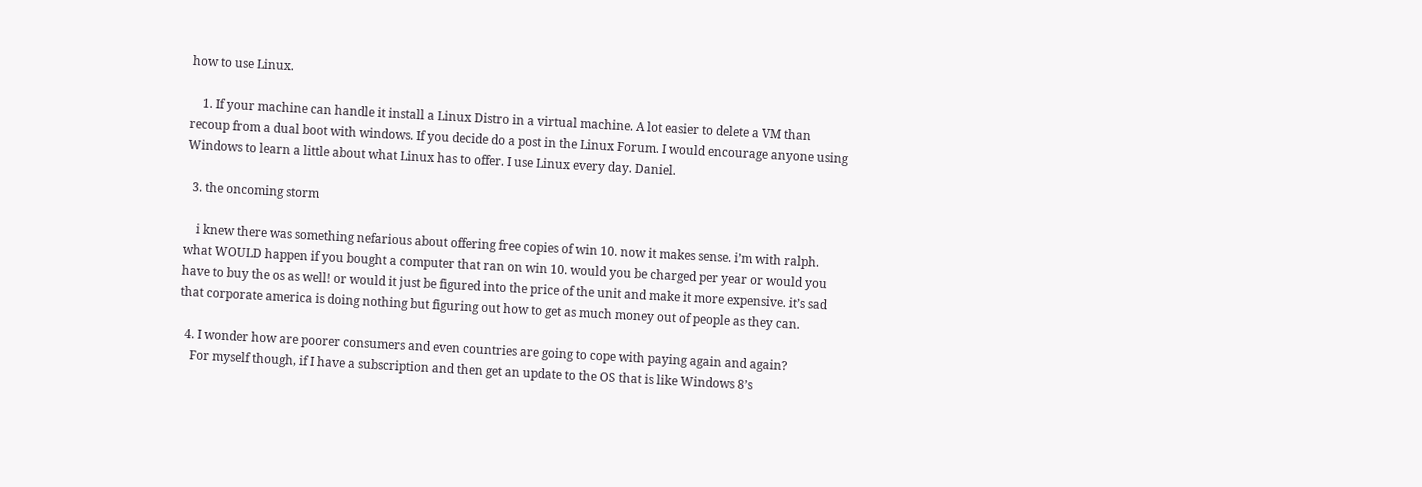how to use Linux.

    1. If your machine can handle it install a Linux Distro in a virtual machine. A lot easier to delete a VM than recoup from a dual boot with windows. If you decide do a post in the Linux Forum. I would encourage anyone using Windows to learn a little about what Linux has to offer. I use Linux every day. Daniel.

  3. the oncoming storm

    i knew there was something nefarious about offering free copies of win 10. now it makes sense. i’m with ralph. what WOULD happen if you bought a computer that ran on win 10. would you be charged per year or would you have to buy the os as well! or would it just be figured into the price of the unit and make it more expensive. it’s sad that corporate america is doing nothing but figuring out how to get as much money out of people as they can.

  4. I wonder how are poorer consumers and even countries are going to cope with paying again and again?
    For myself though, if I have a subscription and then get an update to the OS that is like Windows 8’s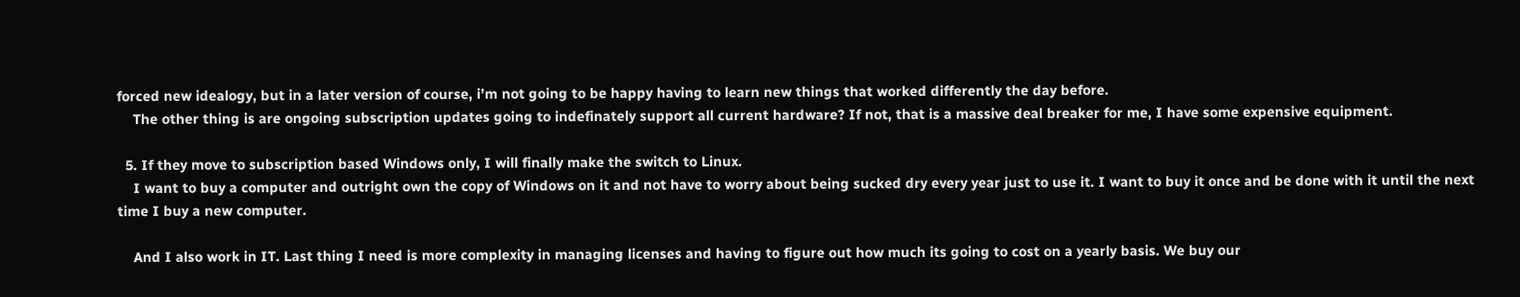forced new idealogy, but in a later version of course, i’m not going to be happy having to learn new things that worked differently the day before.
    The other thing is are ongoing subscription updates going to indefinately support all current hardware? If not, that is a massive deal breaker for me, I have some expensive equipment.

  5. If they move to subscription based Windows only, I will finally make the switch to Linux.
    I want to buy a computer and outright own the copy of Windows on it and not have to worry about being sucked dry every year just to use it. I want to buy it once and be done with it until the next time I buy a new computer.

    And I also work in IT. Last thing I need is more complexity in managing licenses and having to figure out how much its going to cost on a yearly basis. We buy our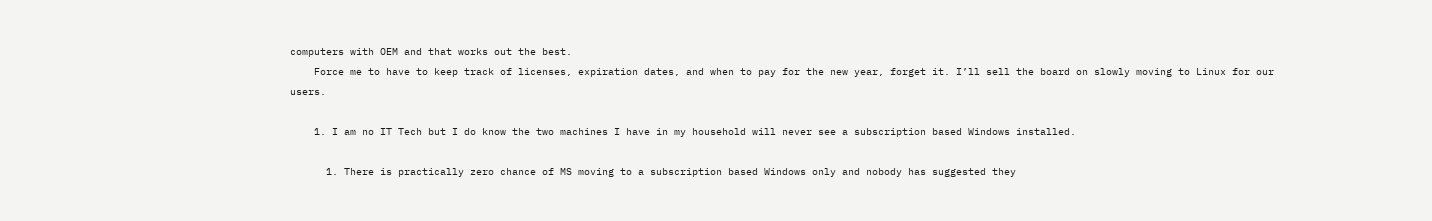computers with OEM and that works out the best.
    Force me to have to keep track of licenses, expiration dates, and when to pay for the new year, forget it. I’ll sell the board on slowly moving to Linux for our users.

    1. I am no IT Tech but I do know the two machines I have in my household will never see a subscription based Windows installed.

      1. There is practically zero chance of MS moving to a subscription based Windows only and nobody has suggested they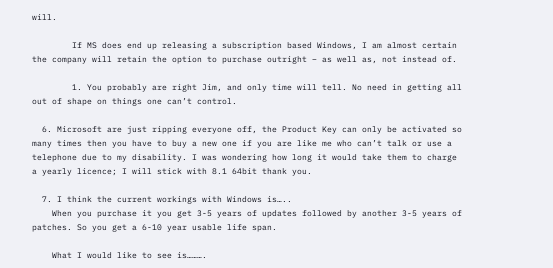will.

        If MS does end up releasing a subscription based Windows, I am almost certain the company will retain the option to purchase outright – as well as, not instead of.

        1. You probably are right Jim, and only time will tell. No need in getting all out of shape on things one can’t control.

  6. Microsoft are just ripping everyone off, the Product Key can only be activated so many times then you have to buy a new one if you are like me who can’t talk or use a telephone due to my disability. I was wondering how long it would take them to charge a yearly licence; I will stick with 8.1 64bit thank you.

  7. I think the current workings with Windows is…..
    When you purchase it you get 3-5 years of updates followed by another 3-5 years of patches. So you get a 6-10 year usable life span.

    What I would like to see is……….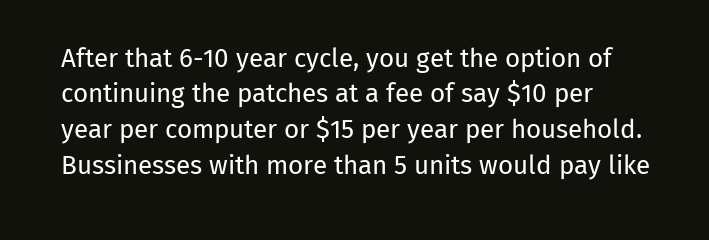After that 6-10 year cycle, you get the option of continuing the patches at a fee of say $10 per year per computer or $15 per year per household. Bussinesses with more than 5 units would pay like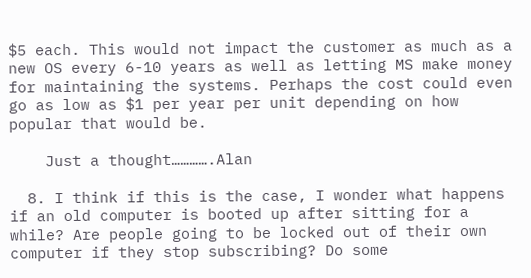$5 each. This would not impact the customer as much as a new OS every 6-10 years as well as letting MS make money for maintaining the systems. Perhaps the cost could even go as low as $1 per year per unit depending on how popular that would be.

    Just a thought………….Alan

  8. I think if this is the case, I wonder what happens if an old computer is booted up after sitting for a while? Are people going to be locked out of their own computer if they stop subscribing? Do some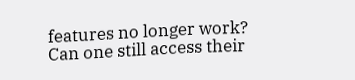features no longer work? Can one still access their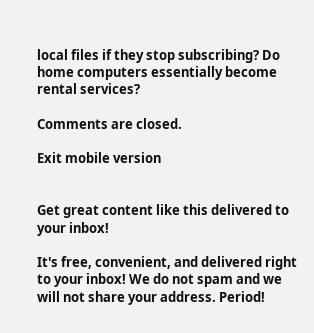local files if they stop subscribing? Do home computers essentially become rental services?

Comments are closed.

Exit mobile version


Get great content like this delivered to your inbox!

It's free, convenient, and delivered right to your inbox! We do not spam and we will not share your address. Period!